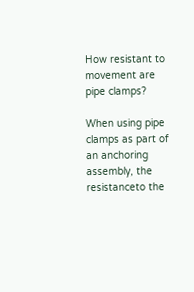How resistant to movement are pipe clamps?

When using pipe clamps as part of an anchoring assembly, the resistanceto the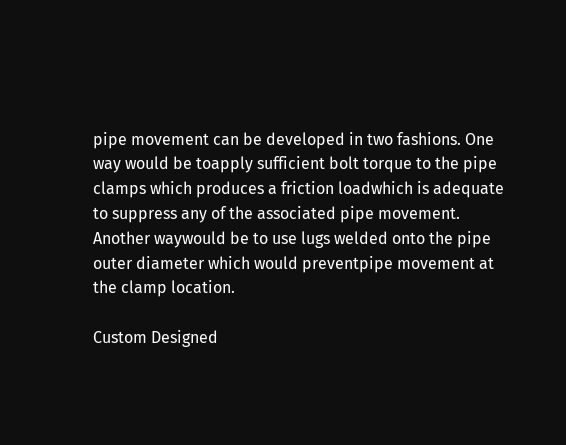pipe movement can be developed in two fashions. One way would be toapply sufficient bolt torque to the pipe clamps which produces a friction loadwhich is adequate to suppress any of the associated pipe movement. Another waywould be to use lugs welded onto the pipe outer diameter which would preventpipe movement at the clamp location.

Custom Designed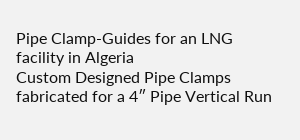Pipe Clamp-Guides for an LNG facility in Algeria
Custom Designed Pipe Clamps fabricated for a 4″ Pipe Vertical Run